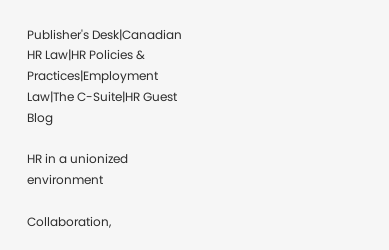Publisher's Desk|Canadian HR Law|HR Policies & Practices|Employment Law|The C-Suite|HR Guest Blog

HR in a unionized environment

Collaboration,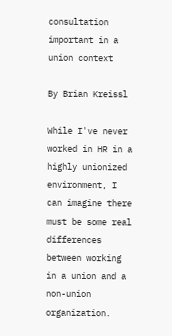consultation important in a union context

By Brian Kreissl

While I've never worked in HR in a highly unionized environment, I can imagine there must be some real differences between working in a union and a non-union organization.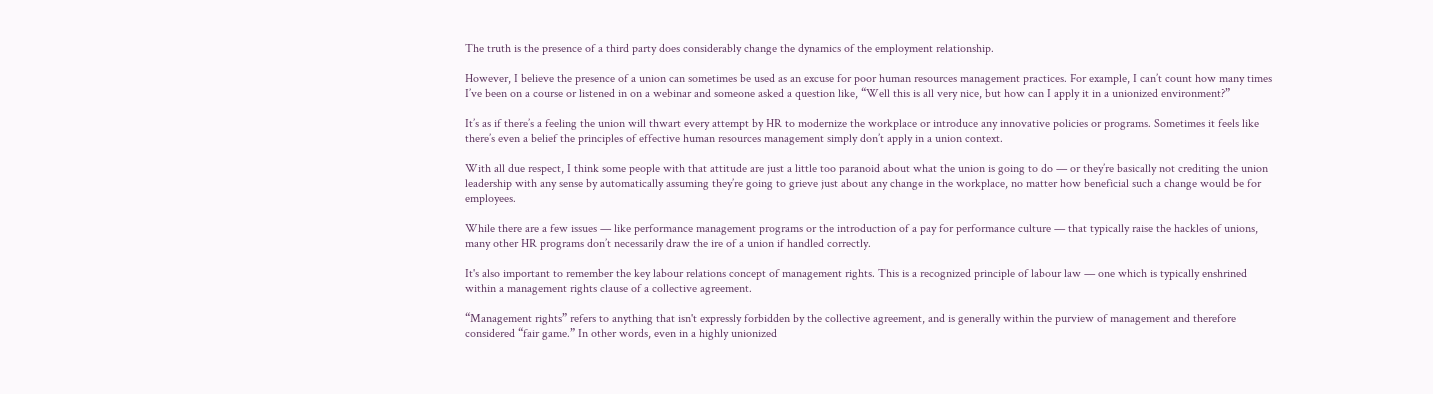The truth is the presence of a third party does considerably change the dynamics of the employment relationship.

However, I believe the presence of a union can sometimes be used as an excuse for poor human resources management practices. For example, I can’t count how many times I’ve been on a course or listened in on a webinar and someone asked a question like, “Well this is all very nice, but how can I apply it in a unionized environment?”

It’s as if there’s a feeling the union will thwart every attempt by HR to modernize the workplace or introduce any innovative policies or programs. Sometimes it feels like there’s even a belief the principles of effective human resources management simply don’t apply in a union context.

With all due respect, I think some people with that attitude are just a little too paranoid about what the union is going to do — or they’re basically not crediting the union leadership with any sense by automatically assuming they’re going to grieve just about any change in the workplace, no matter how beneficial such a change would be for employees.

While there are a few issues — like performance management programs or the introduction of a pay for performance culture — that typically raise the hackles of unions, many other HR programs don’t necessarily draw the ire of a union if handled correctly.

It's also important to remember the key labour relations concept of management rights. This is a recognized principle of labour law — one which is typically enshrined within a management rights clause of a collective agreement.

“Management rights” refers to anything that isn't expressly forbidden by the collective agreement, and is generally within the purview of management and therefore considered “fair game.” In other words, even in a highly unionized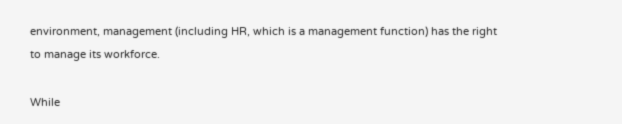environment, management (including HR, which is a management function) has the right to manage its workforce.

While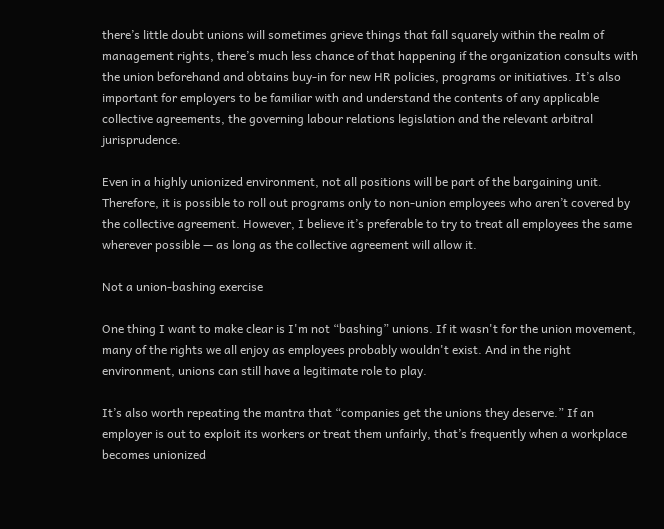there’s little doubt unions will sometimes grieve things that fall squarely within the realm of management rights, there’s much less chance of that happening if the organization consults with the union beforehand and obtains buy-in for new HR policies, programs or initiatives. It’s also important for employers to be familiar with and understand the contents of any applicable collective agreements, the governing labour relations legislation and the relevant arbitral jurisprudence.

Even in a highly unionized environment, not all positions will be part of the bargaining unit. Therefore, it is possible to roll out programs only to non-union employees who aren’t covered by the collective agreement. However, I believe it’s preferable to try to treat all employees the same wherever possible — as long as the collective agreement will allow it.

Not a union-bashing exercise

One thing I want to make clear is I'm not “bashing” unions. If it wasn't for the union movement, many of the rights we all enjoy as employees probably wouldn't exist. And in the right environment, unions can still have a legitimate role to play.

It’s also worth repeating the mantra that “companies get the unions they deserve.” If an employer is out to exploit its workers or treat them unfairly, that’s frequently when a workplace becomes unionized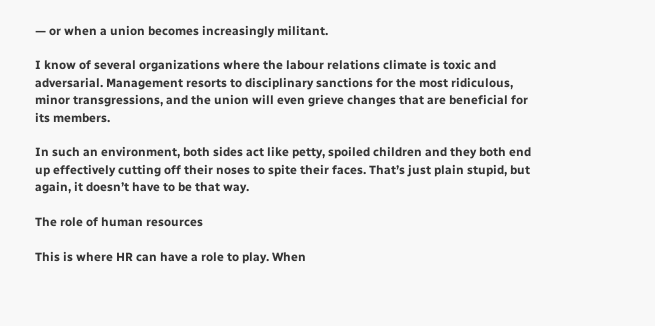— or when a union becomes increasingly militant.

I know of several organizations where the labour relations climate is toxic and adversarial. Management resorts to disciplinary sanctions for the most ridiculous, minor transgressions, and the union will even grieve changes that are beneficial for its members.

In such an environment, both sides act like petty, spoiled children and they both end up effectively cutting off their noses to spite their faces. That’s just plain stupid, but again, it doesn’t have to be that way.

The role of human resources

This is where HR can have a role to play. When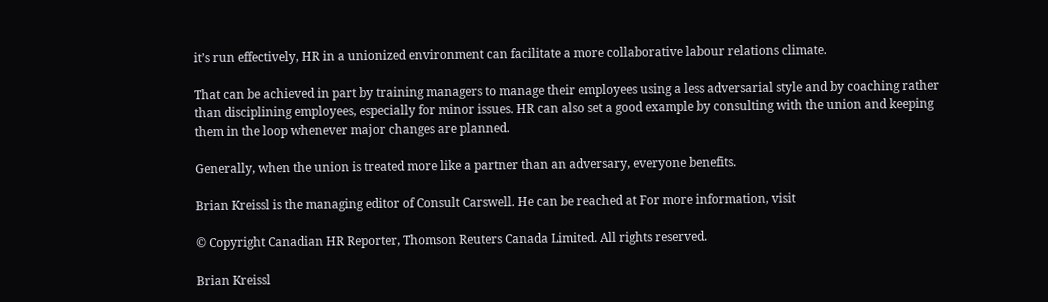it’s run effectively, HR in a unionized environment can facilitate a more collaborative labour relations climate.

That can be achieved in part by training managers to manage their employees using a less adversarial style and by coaching rather than disciplining employees, especially for minor issues. HR can also set a good example by consulting with the union and keeping them in the loop whenever major changes are planned.

Generally, when the union is treated more like a partner than an adversary, everyone benefits.

Brian Kreissl is the managing editor of Consult Carswell. He can be reached at For more information, visit

© Copyright Canadian HR Reporter, Thomson Reuters Canada Limited. All rights reserved.

Brian Kreissl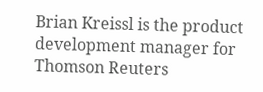Brian Kreissl is the product development manager for Thomson Reuters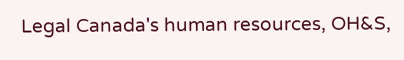Legal Canada's human resources, OH&S,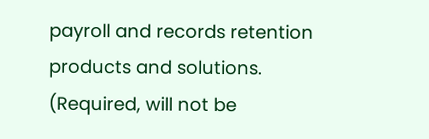payroll and records retention products and solutions.
(Required, will not be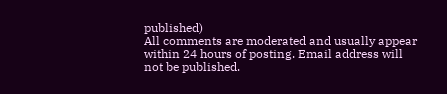published)
All comments are moderated and usually appear within 24 hours of posting. Email address will not be published.